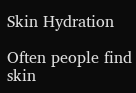Skin Hydration

Often people find skin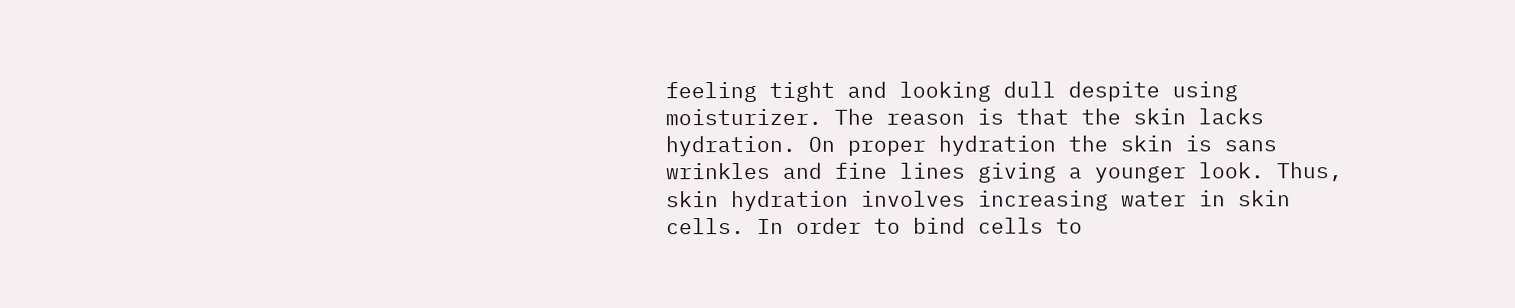feeling tight and looking dull despite using moisturizer. The reason is that the skin lacks hydration. On proper hydration the skin is sans wrinkles and fine lines giving a younger look. Thus, skin hydration involves increasing water in skin cells. In order to bind cells to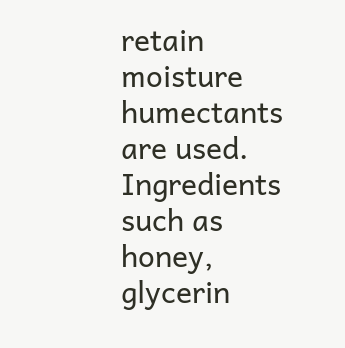retain moisture humectants are used. Ingredients such as honey, glycerin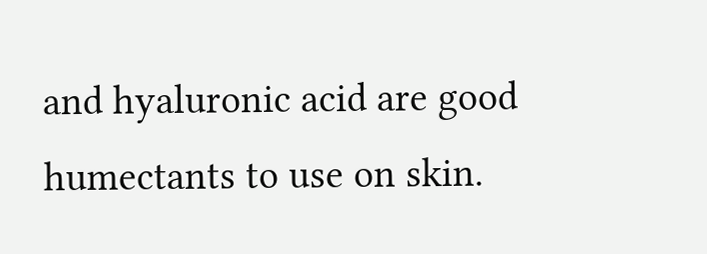and hyaluronic acid are good humectants to use on skin.